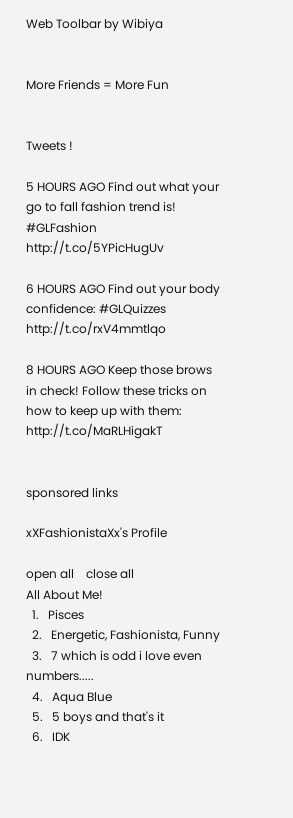Web Toolbar by Wibiya


More Friends = More Fun


Tweets !

5 HOURS AGO Find out what your go to fall fashion trend is! #GLFashion http://t.co/5YPicHugUv

6 HOURS AGO Find out your body confidence: #GLQuizzes http://t.co/rxV4mmtlqo

8 HOURS AGO Keep those brows in check! Follow these tricks on how to keep up with them: http://t.co/MaRLHigakT


sponsored links

xXFashionistaXx's Profile

open all    close all
All About Me!
  1.   Pisces
  2.   Energetic, Fashionista, Funny
  3.   7 which is odd i love even numbers.....
  4.   Aqua Blue
  5.   5 boys and that's it
  6.   IDK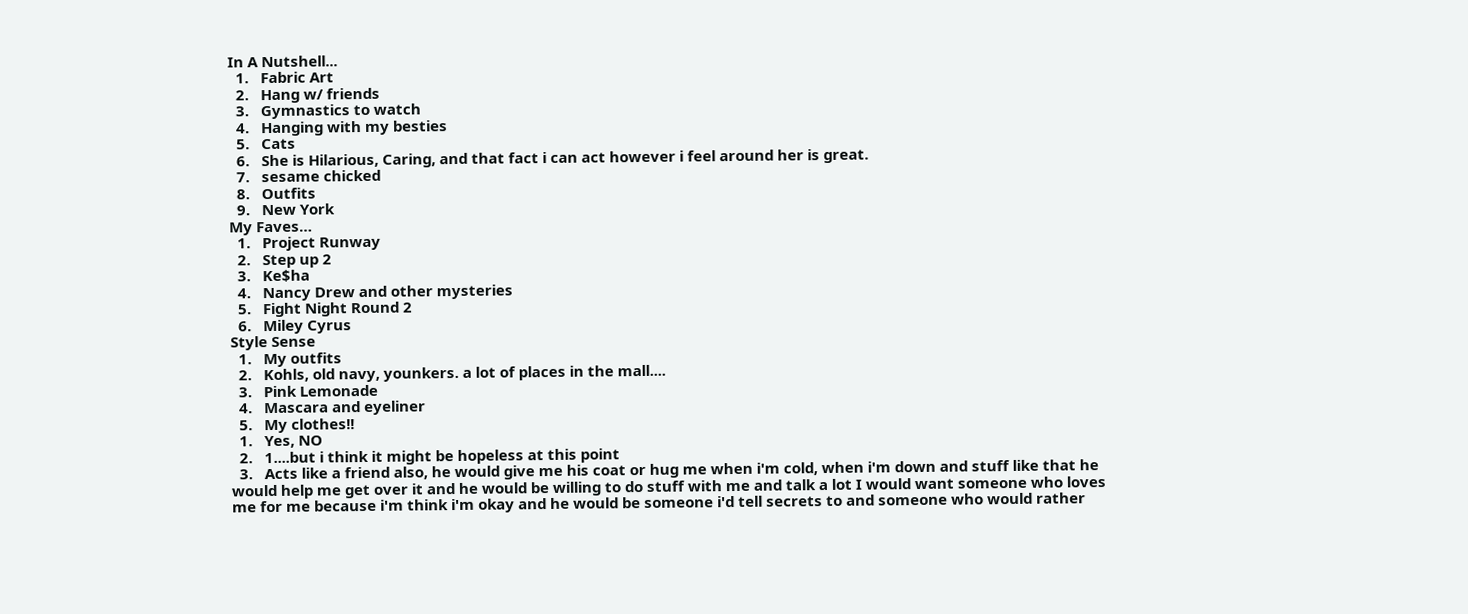In A Nutshell...
  1.   Fabric Art
  2.   Hang w/ friends
  3.   Gymnastics to watch
  4.   Hanging with my besties
  5.   Cats
  6.   She is Hilarious, Caring, and that fact i can act however i feel around her is great.
  7.   sesame chicked
  8.   Outfits
  9.   New York
My Faves…
  1.   Project Runway
  2.   Step up 2
  3.   Ke$ha
  4.   Nancy Drew and other mysteries
  5.   Fight Night Round 2
  6.   Miley Cyrus
Style Sense
  1.   My outfits
  2.   Kohls, old navy, younkers. a lot of places in the mall....
  3.   Pink Lemonade
  4.   Mascara and eyeliner
  5.   My clothes!!
  1.   Yes, NO
  2.   1....but i think it might be hopeless at this point
  3.   Acts like a friend also, he would give me his coat or hug me when i'm cold, when i'm down and stuff like that he would help me get over it and he would be willing to do stuff with me and talk a lot I would want someone who loves me for me because i'm think i'm okay and he would be someone i'd tell secrets to and someone who would rather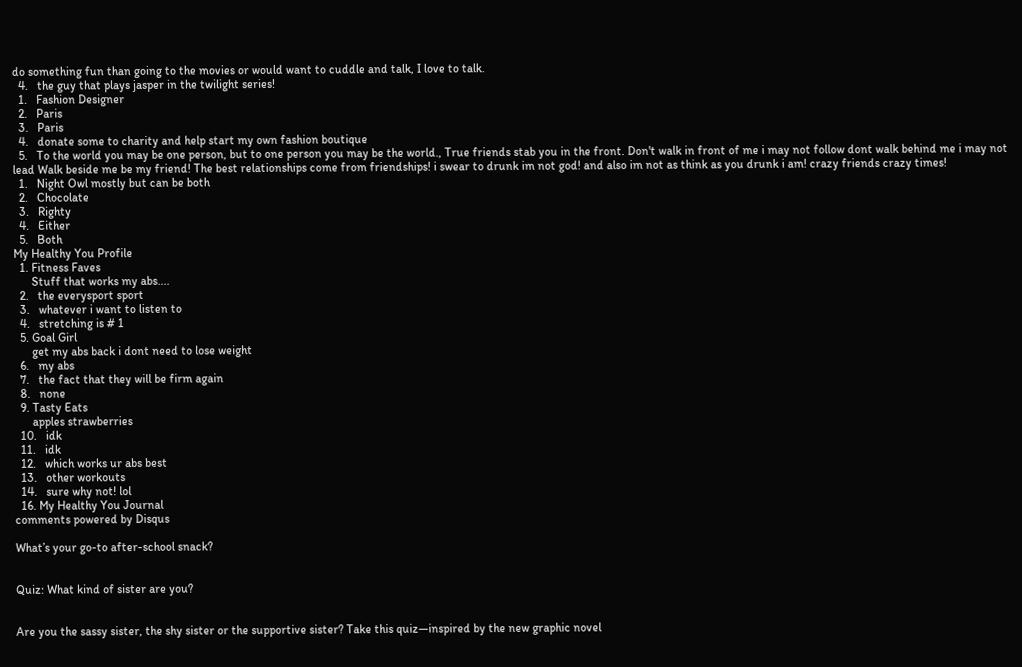do something fun than going to the movies or would want to cuddle and talk, I love to talk.
  4.   the guy that plays jasper in the twilight series!
  1.   Fashion Designer
  2.   Paris
  3.   Paris
  4.   donate some to charity and help start my own fashion boutique
  5.   To the world you may be one person, but to one person you may be the world., True friends stab you in the front. Don't walk in front of me i may not follow dont walk behind me i may not lead Walk beside me be my friend! The best relationships come from friendships! i swear to drunk im not god! and also im not as think as you drunk i am! crazy friends crazy times!
  1.   Night Owl mostly but can be both
  2.   Chocolate
  3.   Righty
  4.   Either
  5.   Both
My Healthy You Profile
  1. Fitness Faves
      Stuff that works my abs....
  2.   the everysport sport
  3.   whatever i want to listen to
  4.   stretching is # 1
  5. Goal Girl
      get my abs back i dont need to lose weight
  6.   my abs
  7.   the fact that they will be firm again
  8.   none
  9. Tasty Eats
      apples strawberries
  10.   idk
  11.   idk
  12.   which works ur abs best
  13.   other workouts
  14.   sure why not! lol
  16. My Healthy You Journal
comments powered by Disqus

What’s your go-to after-school snack?


Quiz: What kind of sister are you?


Are you the sassy sister, the shy sister or the supportive sister? Take this quiz—inspired by the new graphic novel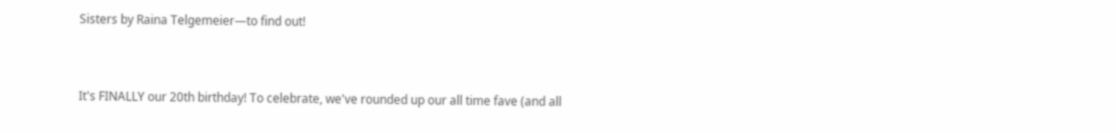Sisters by Raina Telgemeier—to find out!


It's FINALLY our 20th birthday! To celebrate, we've rounded up our all time fave (and all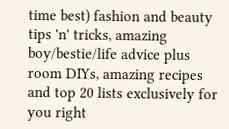time best) fashion and beauty tips 'n' tricks, amazing boy/bestie/life advice plus room DIYs, amazing recipes and top 20 lists exclusively for you right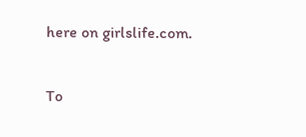here on girlslife.com.

To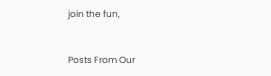join the fun,


Posts From Our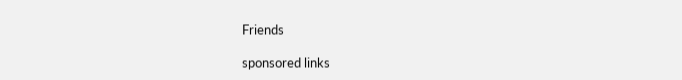Friends

sponsored links